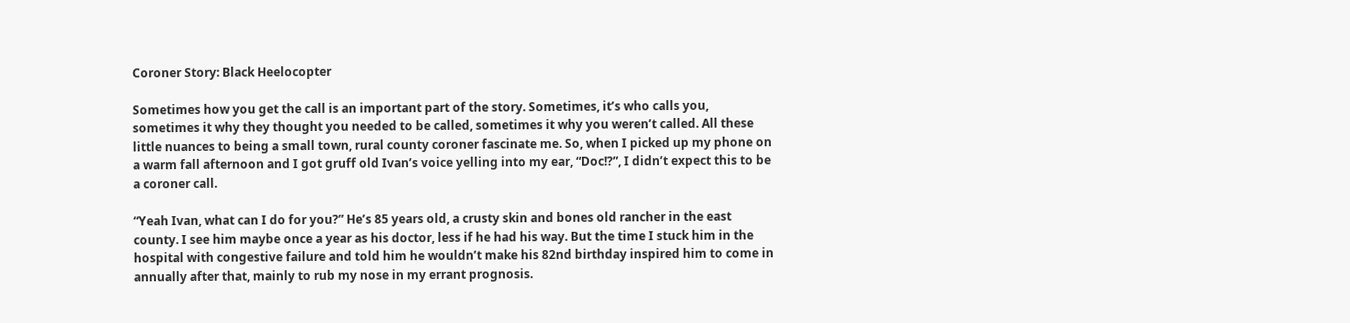Coroner Story: Black Heelocopter

Sometimes how you get the call is an important part of the story. Sometimes, it’s who calls you, sometimes it why they thought you needed to be called, sometimes it why you weren’t called. All these little nuances to being a small town, rural county coroner fascinate me. So, when I picked up my phone on a warm fall afternoon and I got gruff old Ivan’s voice yelling into my ear, “Doc!?”, I didn’t expect this to be a coroner call.

“Yeah Ivan, what can I do for you?” He’s 85 years old, a crusty skin and bones old rancher in the east county. I see him maybe once a year as his doctor, less if he had his way. But the time I stuck him in the hospital with congestive failure and told him he wouldn’t make his 82nd birthday inspired him to come in annually after that, mainly to rub my nose in my errant prognosis.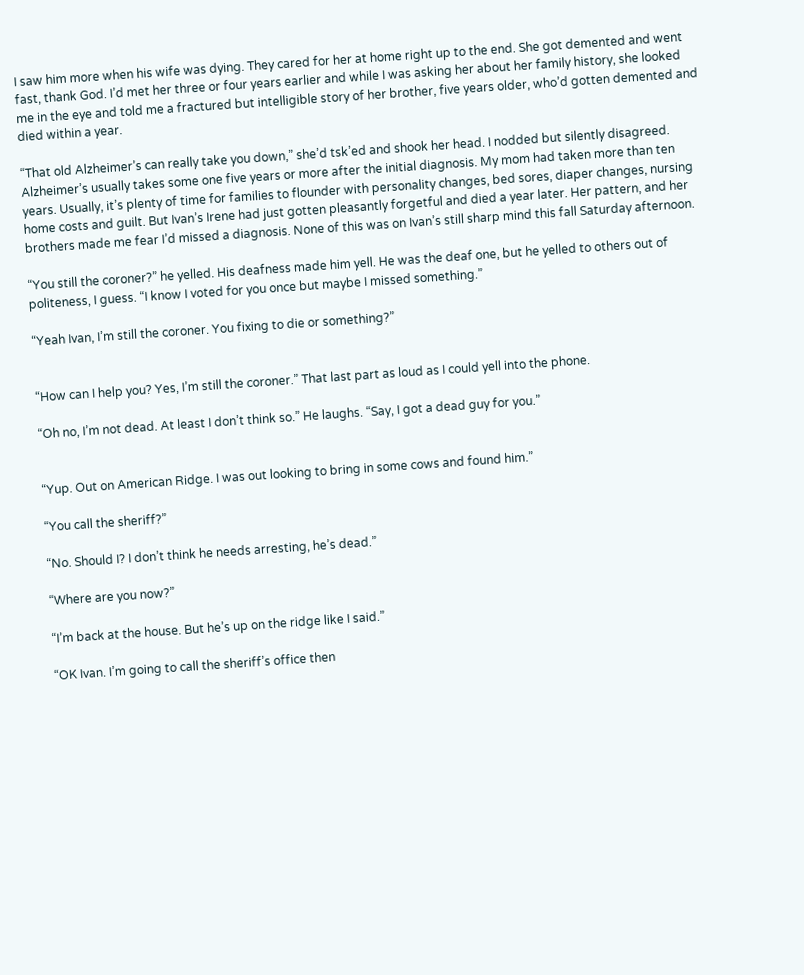I saw him more when his wife was dying. They cared for her at home right up to the end. She got demented and went fast, thank God. I’d met her three or four years earlier and while I was asking her about her family history, she looked me in the eye and told me a fractured but intelligible story of her brother, five years older, who’d gotten demented and died within a year.

“That old Alzheimer’s can really take you down,” she’d tsk’ed and shook her head. I nodded but silently disagreed. Alzheimer’s usually takes some one five years or more after the initial diagnosis. My mom had taken more than ten years. Usually, it’s plenty of time for families to flounder with personality changes, bed sores, diaper changes, nursing home costs and guilt. But Ivan’s Irene had just gotten pleasantly forgetful and died a year later. Her pattern, and her brothers made me fear I’d missed a diagnosis. None of this was on Ivan’s still sharp mind this fall Saturday afternoon.

“You still the coroner?” he yelled. His deafness made him yell. He was the deaf one, but he yelled to others out of politeness, I guess. “I know I voted for you once but maybe I missed something.”

“Yeah Ivan, I’m still the coroner. You fixing to die or something?”


“How can I help you? Yes, I’m still the coroner.” That last part as loud as I could yell into the phone.

“Oh no, I’m not dead. At least I don’t think so.” He laughs. “Say, I got a dead guy for you.”


“Yup. Out on American Ridge. I was out looking to bring in some cows and found him.”

“You call the sheriff?”

“No. Should I? I don’t think he needs arresting, he’s dead.”

“Where are you now?”

“I’m back at the house. But he’s up on the ridge like I said.”

“OK Ivan. I’m going to call the sheriff’s office then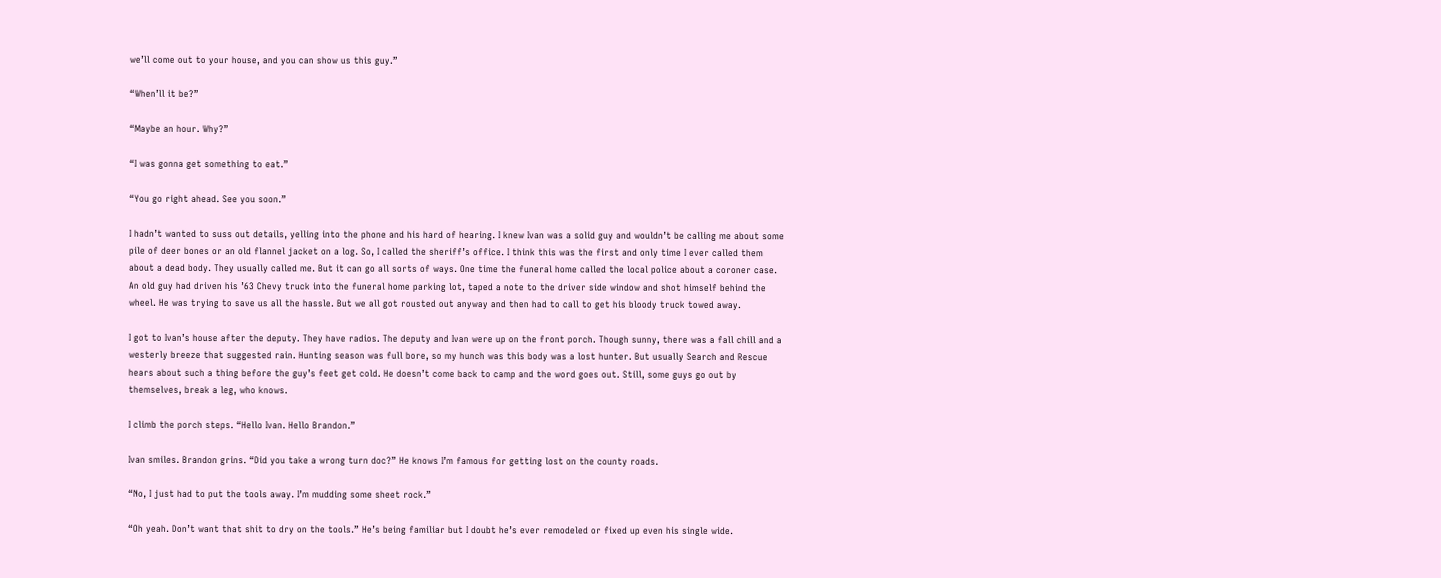we’ll come out to your house, and you can show us this guy.”

“When’ll it be?”

“Maybe an hour. Why?”

“I was gonna get something to eat.”

“You go right ahead. See you soon.”

I hadn’t wanted to suss out details, yelling into the phone and his hard of hearing. I knew Ivan was a solid guy and wouldn’t be calling me about some pile of deer bones or an old flannel jacket on a log. So, I called the sheriff’s office. I think this was the first and only time I ever called them about a dead body. They usually called me. But it can go all sorts of ways. One time the funeral home called the local police about a coroner case. An old guy had driven his ’63 Chevy truck into the funeral home parking lot, taped a note to the driver side window and shot himself behind the wheel. He was trying to save us all the hassle. But we all got rousted out anyway and then had to call to get his bloody truck towed away.

I got to Ivan’s house after the deputy. They have radios. The deputy and Ivan were up on the front porch. Though sunny, there was a fall chill and a westerly breeze that suggested rain. Hunting season was full bore, so my hunch was this body was a lost hunter. But usually Search and Rescue hears about such a thing before the guy’s feet get cold. He doesn’t come back to camp and the word goes out. Still, some guys go out by themselves, break a leg, who knows.

I climb the porch steps. “Hello Ivan. Hello Brandon.”

Ivan smiles. Brandon grins. “Did you take a wrong turn doc?” He knows I’m famous for getting lost on the county roads.

“No, I just had to put the tools away. I’m mudding some sheet rock.”

“Oh yeah. Don’t want that shit to dry on the tools.” He’s being familiar but I doubt he’s ever remodeled or fixed up even his single wide.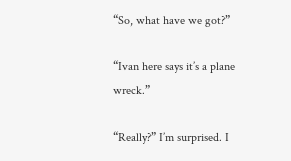“So, what have we got?”

“Ivan here says it’s a plane wreck.”

“Really?” I’m surprised. I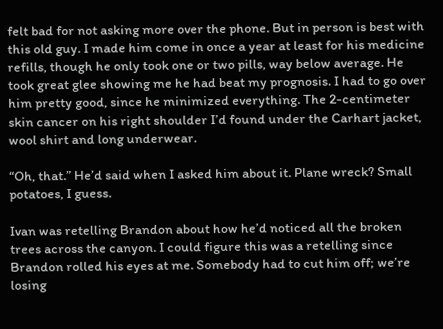felt bad for not asking more over the phone. But in person is best with this old guy. I made him come in once a year at least for his medicine refills, though he only took one or two pills, way below average. He took great glee showing me he had beat my prognosis. I had to go over him pretty good, since he minimized everything. The 2-centimeter skin cancer on his right shoulder I’d found under the Carhart jacket, wool shirt and long underwear.

“Oh, that.” He’d said when I asked him about it. Plane wreck? Small potatoes, I guess.

Ivan was retelling Brandon about how he’d noticed all the broken trees across the canyon. I could figure this was a retelling since Brandon rolled his eyes at me. Somebody had to cut him off; we’re losing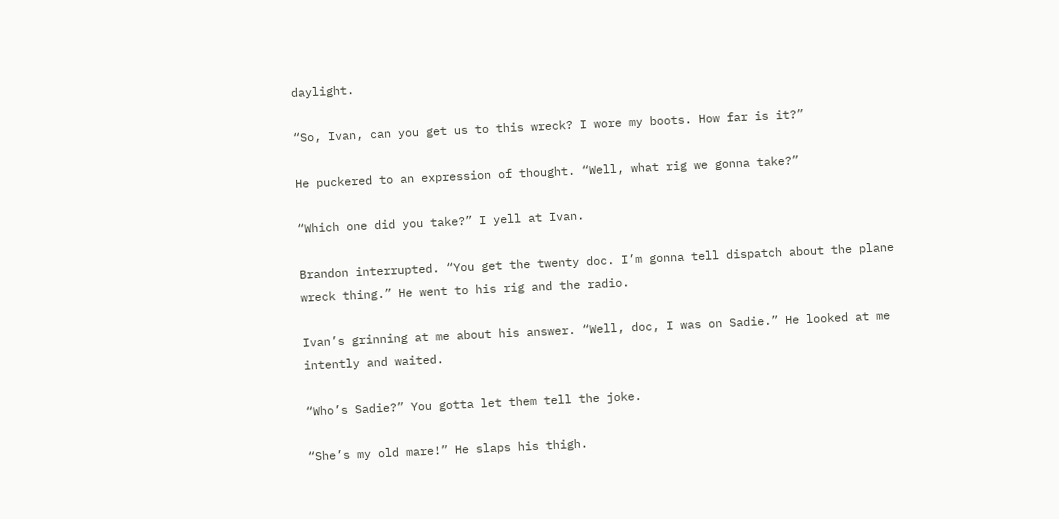daylight.

“So, Ivan, can you get us to this wreck? I wore my boots. How far is it?”

He puckered to an expression of thought. “Well, what rig we gonna take?”

“Which one did you take?” I yell at Ivan.

Brandon interrupted. “You get the twenty doc. I’m gonna tell dispatch about the plane wreck thing.” He went to his rig and the radio.

Ivan’s grinning at me about his answer. “Well, doc, I was on Sadie.” He looked at me intently and waited.

“Who’s Sadie?” You gotta let them tell the joke.

“She’s my old mare!” He slaps his thigh.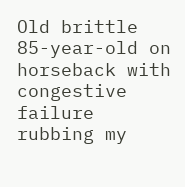Old brittle 85-year-old on horseback with congestive failure rubbing my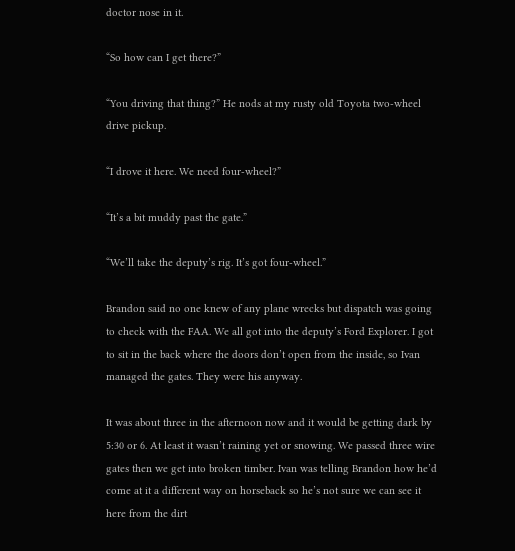doctor nose in it.

“So how can I get there?”

“You driving that thing?” He nods at my rusty old Toyota two-wheel drive pickup.

“I drove it here. We need four-wheel?”

“It’s a bit muddy past the gate.”

“We’ll take the deputy’s rig. It’s got four-wheel.”

Brandon said no one knew of any plane wrecks but dispatch was going to check with the FAA. We all got into the deputy’s Ford Explorer. I got to sit in the back where the doors don’t open from the inside, so Ivan managed the gates. They were his anyway.

It was about three in the afternoon now and it would be getting dark by 5:30 or 6. At least it wasn’t raining yet or snowing. We passed three wire gates then we get into broken timber. Ivan was telling Brandon how he’d come at it a different way on horseback so he’s not sure we can see it here from the dirt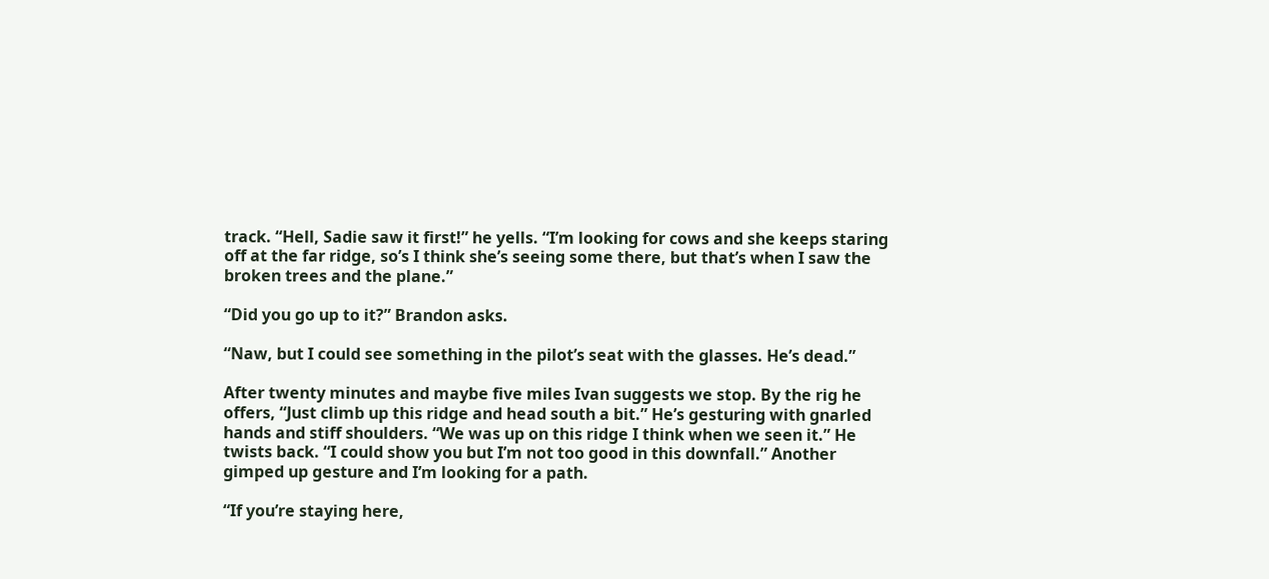track. “Hell, Sadie saw it first!” he yells. “I’m looking for cows and she keeps staring off at the far ridge, so’s I think she’s seeing some there, but that’s when I saw the broken trees and the plane.”

“Did you go up to it?” Brandon asks.

“Naw, but I could see something in the pilot’s seat with the glasses. He’s dead.”

After twenty minutes and maybe five miles Ivan suggests we stop. By the rig he offers, “Just climb up this ridge and head south a bit.” He’s gesturing with gnarled hands and stiff shoulders. “We was up on this ridge I think when we seen it.” He twists back. “I could show you but I’m not too good in this downfall.” Another gimped up gesture and I’m looking for a path.

“If you’re staying here,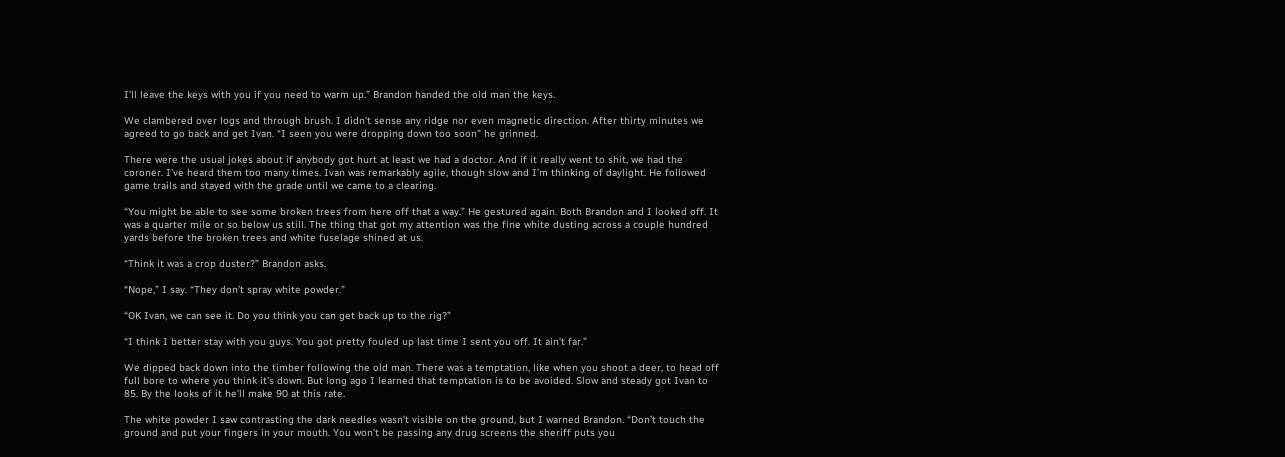I’ll leave the keys with you if you need to warm up.” Brandon handed the old man the keys.

We clambered over logs and through brush. I didn’t sense any ridge nor even magnetic direction. After thirty minutes we agreed to go back and get Ivan. “I seen you were dropping down too soon” he grinned.

There were the usual jokes about if anybody got hurt at least we had a doctor. And if it really went to shit, we had the coroner. I’ve heard them too many times. Ivan was remarkably agile, though slow and I’m thinking of daylight. He followed game trails and stayed with the grade until we came to a clearing.

“You might be able to see some broken trees from here off that a way.” He gestured again. Both Brandon and I looked off. It was a quarter mile or so below us still. The thing that got my attention was the fine white dusting across a couple hundred yards before the broken trees and white fuselage shined at us.

“Think it was a crop duster?” Brandon asks.

“Nope,” I say. “They don’t spray white powder.”

“OK Ivan, we can see it. Do you think you can get back up to the rig?”

“I think I better stay with you guys. You got pretty fouled up last time I sent you off. It ain’t far.”

We dipped back down into the timber following the old man. There was a temptation, like when you shoot a deer, to head off full bore to where you think it’s down. But long ago I learned that temptation is to be avoided. Slow and steady got Ivan to 85. By the looks of it he’ll make 90 at this rate.

The white powder I saw contrasting the dark needles wasn’t visible on the ground, but I warned Brandon. “Don’t touch the ground and put your fingers in your mouth. You won’t be passing any drug screens the sheriff puts you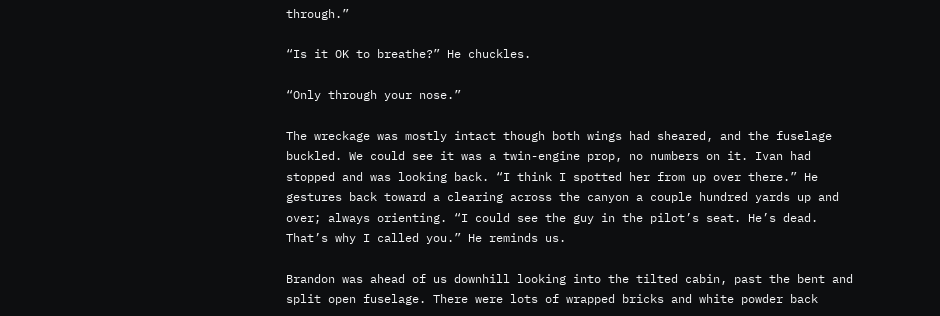through.”

“Is it OK to breathe?” He chuckles.

“Only through your nose.”

The wreckage was mostly intact though both wings had sheared, and the fuselage buckled. We could see it was a twin-engine prop, no numbers on it. Ivan had stopped and was looking back. “I think I spotted her from up over there.” He gestures back toward a clearing across the canyon a couple hundred yards up and over; always orienting. “I could see the guy in the pilot’s seat. He’s dead. That’s why I called you.” He reminds us.

Brandon was ahead of us downhill looking into the tilted cabin, past the bent and split open fuselage. There were lots of wrapped bricks and white powder back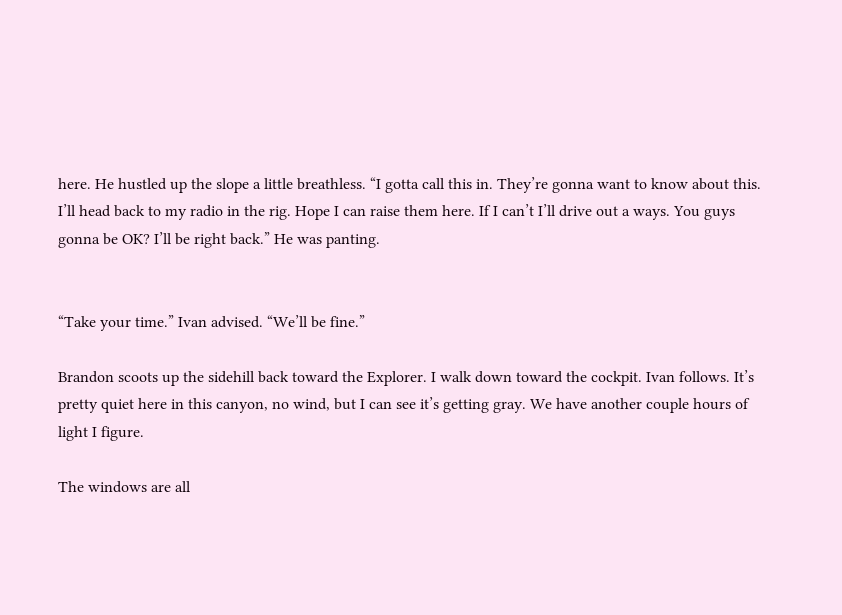here. He hustled up the slope a little breathless. “I gotta call this in. They’re gonna want to know about this. I’ll head back to my radio in the rig. Hope I can raise them here. If I can’t I’ll drive out a ways. You guys gonna be OK? I’ll be right back.” He was panting.


“Take your time.” Ivan advised. “We’ll be fine.”

Brandon scoots up the sidehill back toward the Explorer. I walk down toward the cockpit. Ivan follows. It’s pretty quiet here in this canyon, no wind, but I can see it’s getting gray. We have another couple hours of light I figure.

The windows are all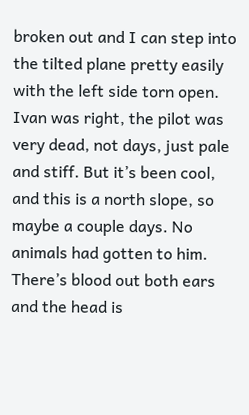broken out and I can step into the tilted plane pretty easily with the left side torn open. Ivan was right, the pilot was very dead, not days, just pale and stiff. But it’s been cool, and this is a north slope, so maybe a couple days. No animals had gotten to him. There’s blood out both ears and the head is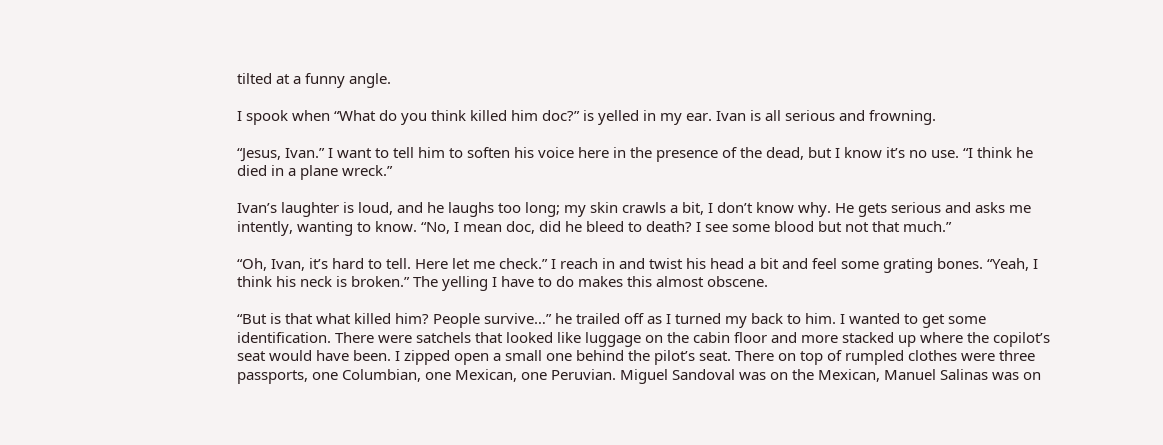tilted at a funny angle.

I spook when “What do you think killed him doc?” is yelled in my ear. Ivan is all serious and frowning.

“Jesus, Ivan.” I want to tell him to soften his voice here in the presence of the dead, but I know it’s no use. “I think he died in a plane wreck.”

Ivan’s laughter is loud, and he laughs too long; my skin crawls a bit, I don’t know why. He gets serious and asks me intently, wanting to know. “No, I mean doc, did he bleed to death? I see some blood but not that much.”

“Oh, Ivan, it’s hard to tell. Here let me check.” I reach in and twist his head a bit and feel some grating bones. “Yeah, I think his neck is broken.” The yelling I have to do makes this almost obscene.

“But is that what killed him? People survive…” he trailed off as I turned my back to him. I wanted to get some identification. There were satchels that looked like luggage on the cabin floor and more stacked up where the copilot’s seat would have been. I zipped open a small one behind the pilot’s seat. There on top of rumpled clothes were three passports, one Columbian, one Mexican, one Peruvian. Miguel Sandoval was on the Mexican, Manuel Salinas was on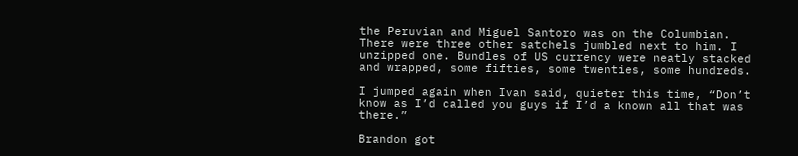the Peruvian and Miguel Santoro was on the Columbian. There were three other satchels jumbled next to him. I unzipped one. Bundles of US currency were neatly stacked and wrapped, some fifties, some twenties, some hundreds.

I jumped again when Ivan said, quieter this time, “Don’t know as I’d called you guys if I’d a known all that was there.”

Brandon got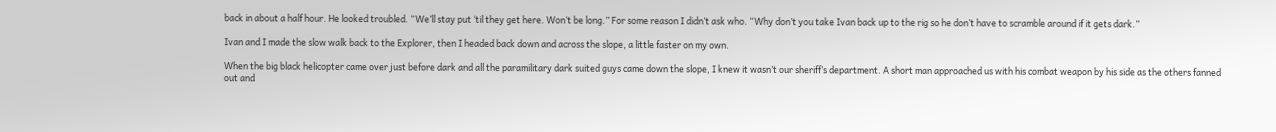back in about a half hour. He looked troubled. “We’ll stay put ‘til they get here. Won’t be long.” For some reason I didn’t ask who. “Why don’t you take Ivan back up to the rig so he don’t have to scramble around if it gets dark.”

Ivan and I made the slow walk back to the Explorer, then I headed back down and across the slope, a little faster on my own.

When the big black helicopter came over just before dark and all the paramilitary dark suited guys came down the slope, I knew it wasn’t our sheriff’s department. A short man approached us with his combat weapon by his side as the others fanned out and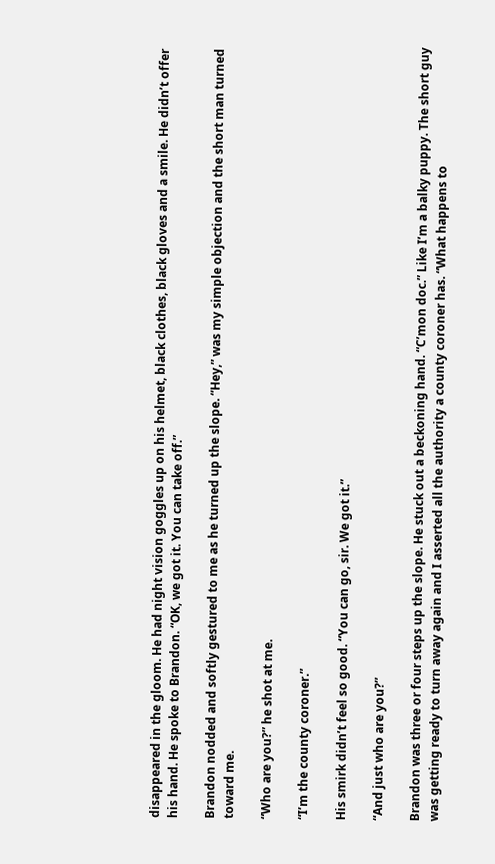disappeared in the gloom. He had night vision goggles up on his helmet, black clothes, black gloves and a smile. He didn’t offer his hand. He spoke to Brandon. “OK, we got it. You can take off.”

Brandon nodded and softly gestured to me as he turned up the slope. “Hey,” was my simple objection and the short man turned toward me.

“Who are you?” he shot at me.

“I’m the county coroner.”

His smirk didn’t feel so good. “You can go, sir. We got it.”

“And just who are you?”

Brandon was three or four steps up the slope. He stuck out a beckoning hand. “C’mon doc.” Like I’m a balky puppy. The short guy was getting ready to turn away again and I asserted all the authority a county coroner has. “What happens to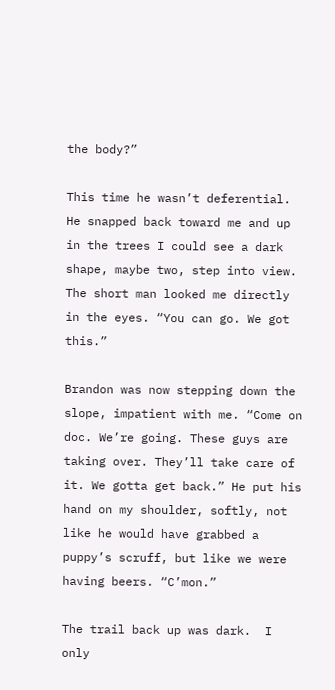the body?”

This time he wasn’t deferential. He snapped back toward me and up in the trees I could see a dark shape, maybe two, step into view. The short man looked me directly in the eyes. “You can go. We got this.”

Brandon was now stepping down the slope, impatient with me. “Come on doc. We’re going. These guys are taking over. They’ll take care of it. We gotta get back.” He put his hand on my shoulder, softly, not like he would have grabbed a puppy’s scruff, but like we were having beers. “C’mon.”

The trail back up was dark.  I only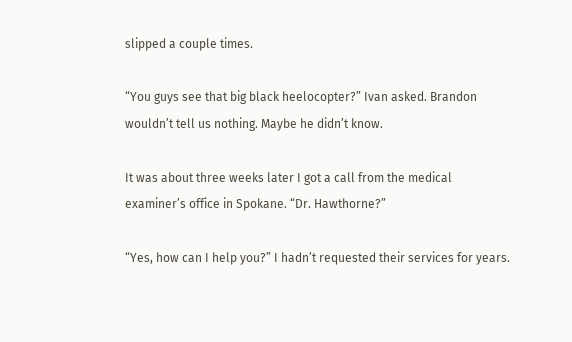slipped a couple times.

“You guys see that big black heelocopter?” Ivan asked. Brandon wouldn’t tell us nothing. Maybe he didn’t know.

It was about three weeks later I got a call from the medical examiner’s office in Spokane. “Dr. Hawthorne?”

“Yes, how can I help you?” I hadn’t requested their services for years.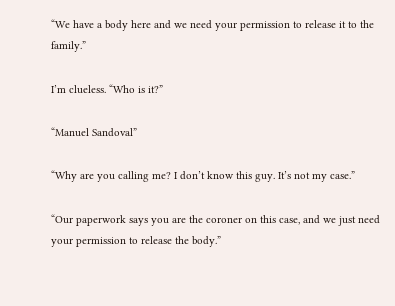“We have a body here and we need your permission to release it to the family.”

I’m clueless. “Who is it?”

“Manuel Sandoval”

“Why are you calling me? I don’t know this guy. It’s not my case.”

“Our paperwork says you are the coroner on this case, and we just need your permission to release the body.”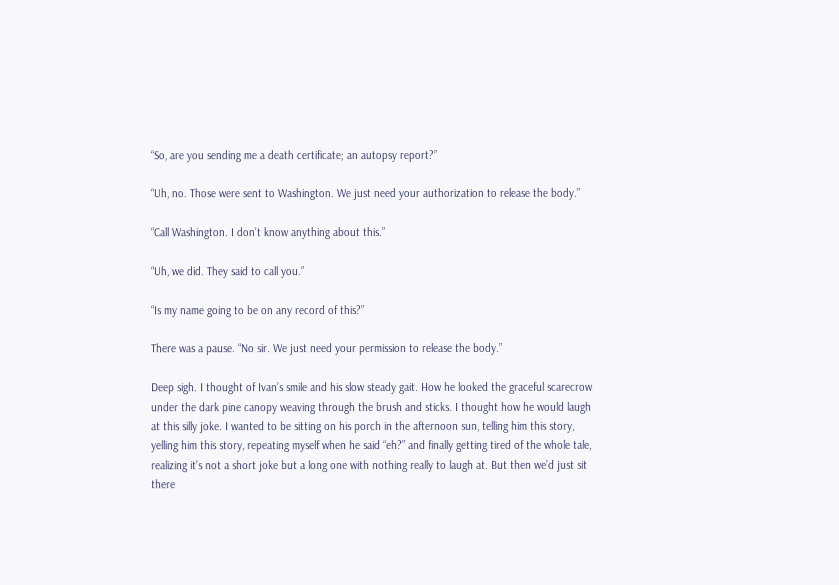“So, are you sending me a death certificate; an autopsy report?”

“Uh, no. Those were sent to Washington. We just need your authorization to release the body.”

“Call Washington. I don’t know anything about this.”

“Uh, we did. They said to call you.”

“Is my name going to be on any record of this?”

There was a pause. “No sir. We just need your permission to release the body.”

Deep sigh. I thought of Ivan’s smile and his slow steady gait. How he looked the graceful scarecrow under the dark pine canopy weaving through the brush and sticks. I thought how he would laugh at this silly joke. I wanted to be sitting on his porch in the afternoon sun, telling him this story, yelling him this story, repeating myself when he said “eh?” and finally getting tired of the whole tale, realizing it’s not a short joke but a long one with nothing really to laugh at. But then we’d just sit there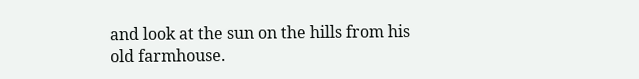and look at the sun on the hills from his old farmhouse.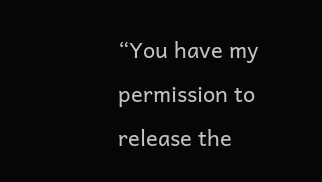“You have my permission to release the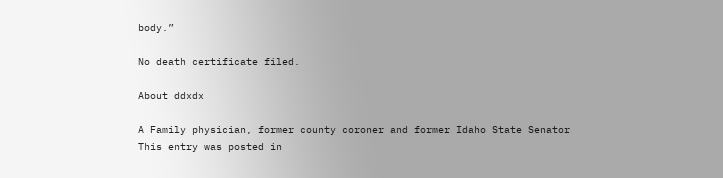body.”

No death certificate filed.

About ddxdx

A Family physician, former county coroner and former Idaho State Senator
This entry was posted in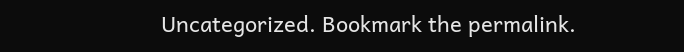Uncategorized. Bookmark the permalink.